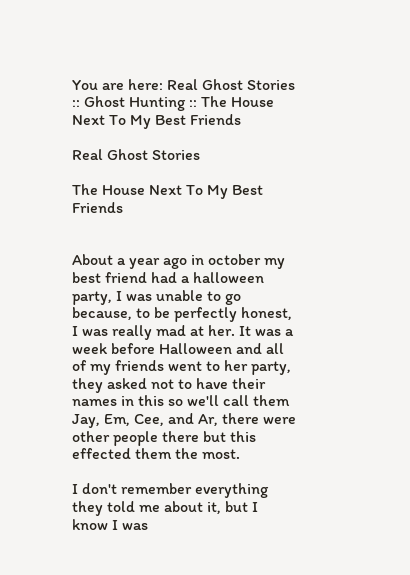You are here: Real Ghost Stories :: Ghost Hunting :: The House Next To My Best Friends

Real Ghost Stories

The House Next To My Best Friends


About a year ago in october my best friend had a halloween party, I was unable to go because, to be perfectly honest, I was really mad at her. It was a week before Halloween and all of my friends went to her party, they asked not to have their names in this so we'll call them Jay, Em, Cee, and Ar, there were other people there but this effected them the most.

I don't remember everything they told me about it, but I know I was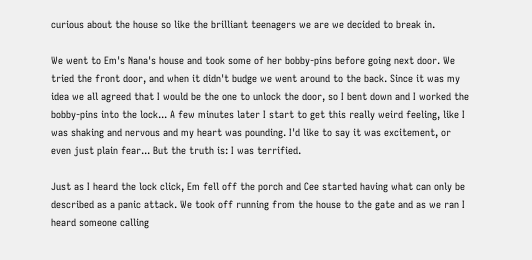curious about the house so like the brilliant teenagers we are we decided to break in.

We went to Em's Nana's house and took some of her bobby-pins before going next door. We tried the front door, and when it didn't budge we went around to the back. Since it was my idea we all agreed that I would be the one to unlock the door, so I bent down and I worked the bobby-pins into the lock... A few minutes later I start to get this really weird feeling, like I was shaking and nervous and my heart was pounding. I'd like to say it was excitement, or even just plain fear... But the truth is: I was terrified.

Just as I heard the lock click, Em fell off the porch and Cee started having what can only be described as a panic attack. We took off running from the house to the gate and as we ran I heard someone calling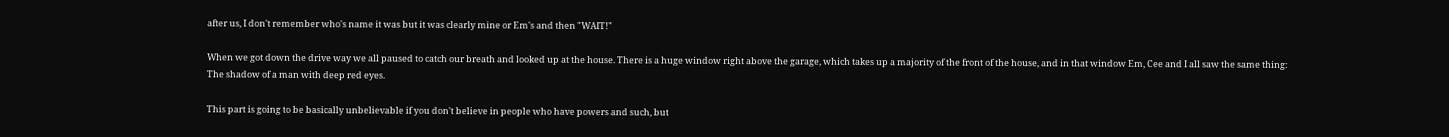after us, I don't remember who's name it was but it was clearly mine or Em's and then "WAIT!"

When we got down the drive way we all paused to catch our breath and looked up at the house. There is a huge window right above the garage, which takes up a majority of the front of the house, and in that window Em, Cee and I all saw the same thing: The shadow of a man with deep red eyes.

This part is going to be basically unbelievable if you don't believe in people who have powers and such, but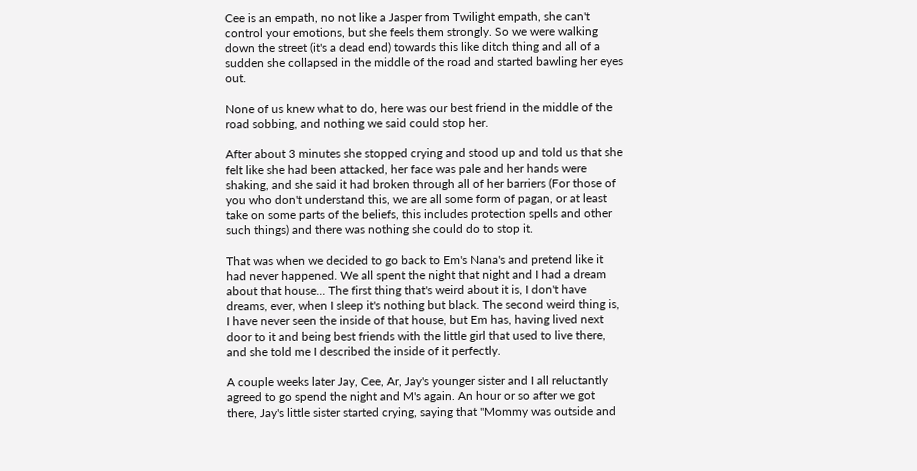Cee is an empath, no not like a Jasper from Twilight empath, she can't control your emotions, but she feels them strongly. So we were walking down the street (it's a dead end) towards this like ditch thing and all of a sudden she collapsed in the middle of the road and started bawling her eyes out.

None of us knew what to do, here was our best friend in the middle of the road sobbing, and nothing we said could stop her.

After about 3 minutes she stopped crying and stood up and told us that she felt like she had been attacked, her face was pale and her hands were shaking, and she said it had broken through all of her barriers (For those of you who don't understand this, we are all some form of pagan, or at least take on some parts of the beliefs, this includes protection spells and other such things) and there was nothing she could do to stop it.

That was when we decided to go back to Em's Nana's and pretend like it had never happened. We all spent the night that night and I had a dream about that house... The first thing that's weird about it is, I don't have dreams, ever, when I sleep it's nothing but black. The second weird thing is, I have never seen the inside of that house, but Em has, having lived next door to it and being best friends with the little girl that used to live there, and she told me I described the inside of it perfectly.

A couple weeks later Jay, Cee, Ar, Jay's younger sister and I all reluctantly agreed to go spend the night and M's again. An hour or so after we got there, Jay's little sister started crying, saying that "Mommy was outside and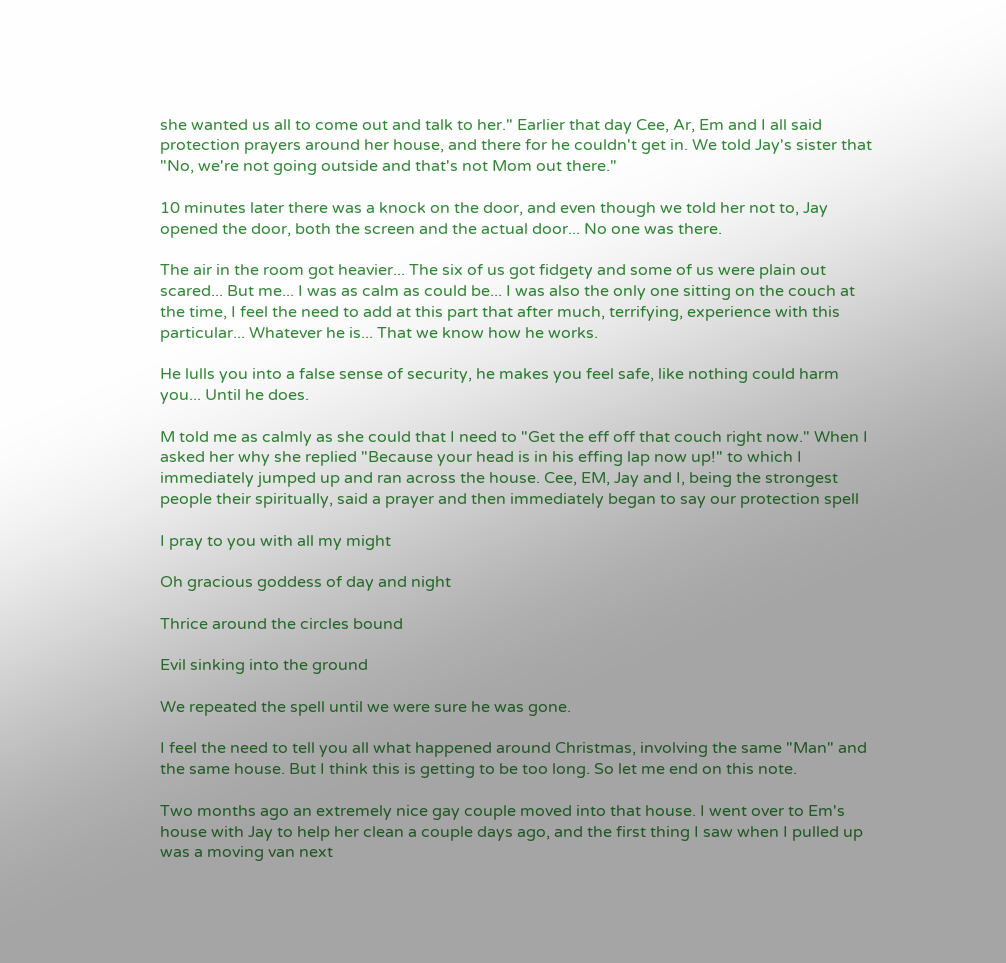she wanted us all to come out and talk to her." Earlier that day Cee, Ar, Em and I all said protection prayers around her house, and there for he couldn't get in. We told Jay's sister that "No, we're not going outside and that's not Mom out there."

10 minutes later there was a knock on the door, and even though we told her not to, Jay opened the door, both the screen and the actual door... No one was there.

The air in the room got heavier... The six of us got fidgety and some of us were plain out scared... But me... I was as calm as could be... I was also the only one sitting on the couch at the time, I feel the need to add at this part that after much, terrifying, experience with this particular... Whatever he is... That we know how he works.

He lulls you into a false sense of security, he makes you feel safe, like nothing could harm you... Until he does.

M told me as calmly as she could that I need to "Get the eff off that couch right now." When I asked her why she replied "Because your head is in his effing lap now up!" to which I immediately jumped up and ran across the house. Cee, EM, Jay and I, being the strongest people their spiritually, said a prayer and then immediately began to say our protection spell

I pray to you with all my might

Oh gracious goddess of day and night

Thrice around the circles bound

Evil sinking into the ground

We repeated the spell until we were sure he was gone.

I feel the need to tell you all what happened around Christmas, involving the same "Man" and the same house. But I think this is getting to be too long. So let me end on this note.

Two months ago an extremely nice gay couple moved into that house. I went over to Em's house with Jay to help her clean a couple days ago, and the first thing I saw when I pulled up was a moving van next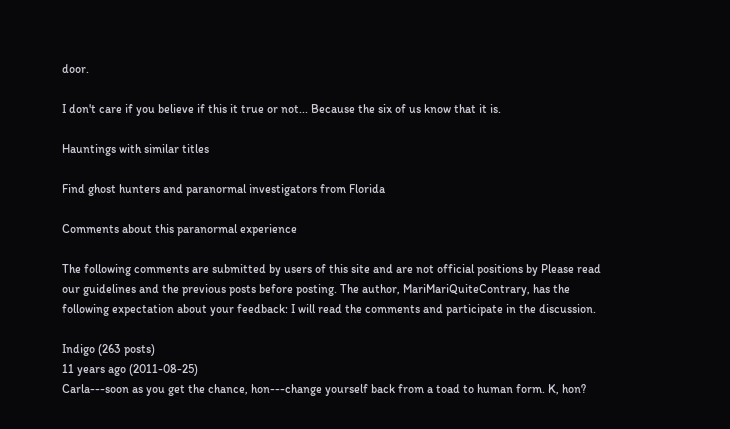door.

I don't care if you believe if this it true or not... Because the six of us know that it is.

Hauntings with similar titles

Find ghost hunters and paranormal investigators from Florida

Comments about this paranormal experience

The following comments are submitted by users of this site and are not official positions by Please read our guidelines and the previous posts before posting. The author, MariMariQuiteContrary, has the following expectation about your feedback: I will read the comments and participate in the discussion.

Indigo (263 posts)
11 years ago (2011-08-25)
Carla---soon as you get the chance, hon---change yourself back from a toad to human form. K, hon?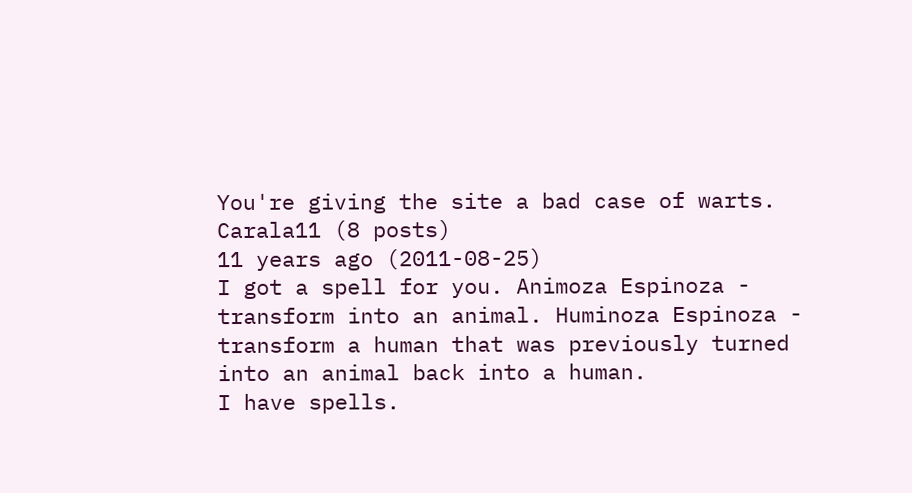You're giving the site a bad case of warts.
Carala11 (8 posts)
11 years ago (2011-08-25)
I got a spell for you. Animoza Espinoza - transform into an animal. Huminoza Espinoza - transform a human that was previously turned into an animal back into a human.
I have spells.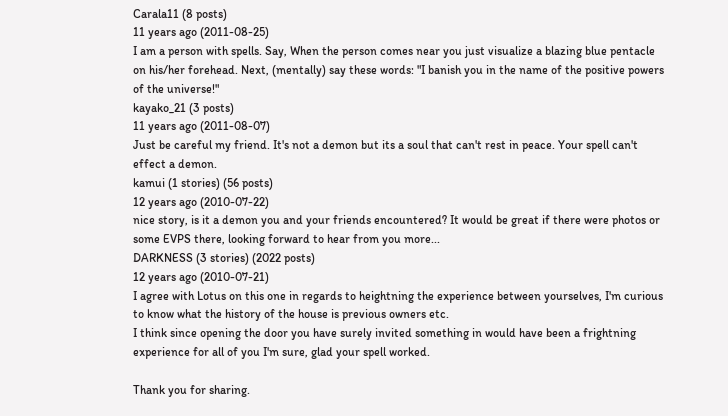Carala11 (8 posts)
11 years ago (2011-08-25)
I am a person with spells. Say, When the person comes near you just visualize a blazing blue pentacle on his/her forehead. Next, (mentally) say these words: "I banish you in the name of the positive powers of the universe!"
kayako_21 (3 posts)
11 years ago (2011-08-07)
Just be careful my friend. It's not a demon but its a soul that can't rest in peace. Your spell can't effect a demon.
kamui (1 stories) (56 posts)
12 years ago (2010-07-22)
nice story, is it a demon you and your friends encountered? It would be great if there were photos or some EVPS there, looking forward to hear from you more...
DARKNESS (3 stories) (2022 posts)
12 years ago (2010-07-21)
I agree with Lotus on this one in regards to heightning the experience between yourselves, I'm curious to know what the history of the house is previous owners etc.
I think since opening the door you have surely invited something in would have been a frightning experience for all of you I'm sure, glad your spell worked.

Thank you for sharing.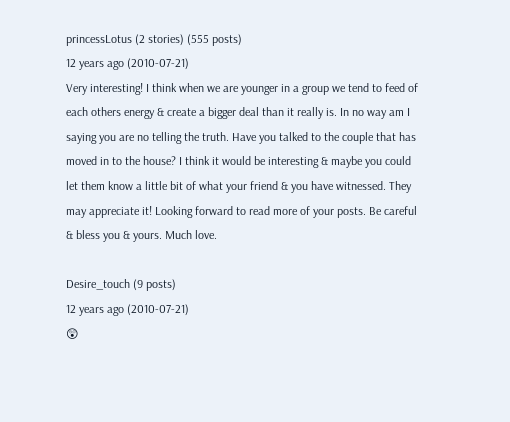princessLotus (2 stories) (555 posts)
12 years ago (2010-07-21)
Very interesting! I think when we are younger in a group we tend to feed of each others energy & create a bigger deal than it really is. In no way am I saying you are no telling the truth. Have you talked to the couple that has moved in to the house? I think it would be interesting & maybe you could let them know a little bit of what your friend & you have witnessed. They may appreciate it! Looking forward to read more of your posts. Be careful & bless you & yours. Much love.

Desire_touch (9 posts)
12 years ago (2010-07-21)
😲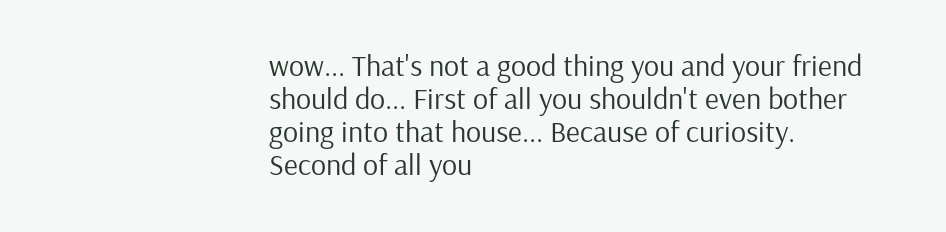wow... That's not a good thing you and your friend should do... First of all you shouldn't even bother going into that house... Because of curiosity. Second of all you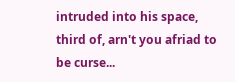intruded into his space, third of, arn't you afriad to be curse...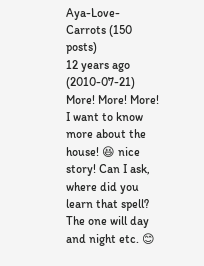Aya-Love-Carrots (150 posts)
12 years ago (2010-07-21)
More! More! More! I want to know more about the house! 😆 nice story! Can I ask, where did you learn that spell? The one will day and night etc. 😊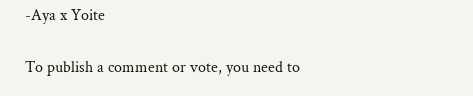-Aya x Yoite

To publish a comment or vote, you need to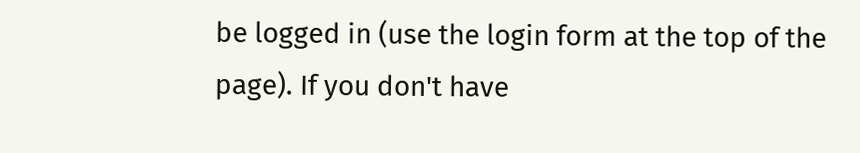be logged in (use the login form at the top of the page). If you don't have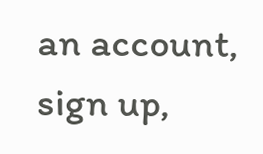an account, sign up,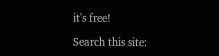it's free!

Search this site: